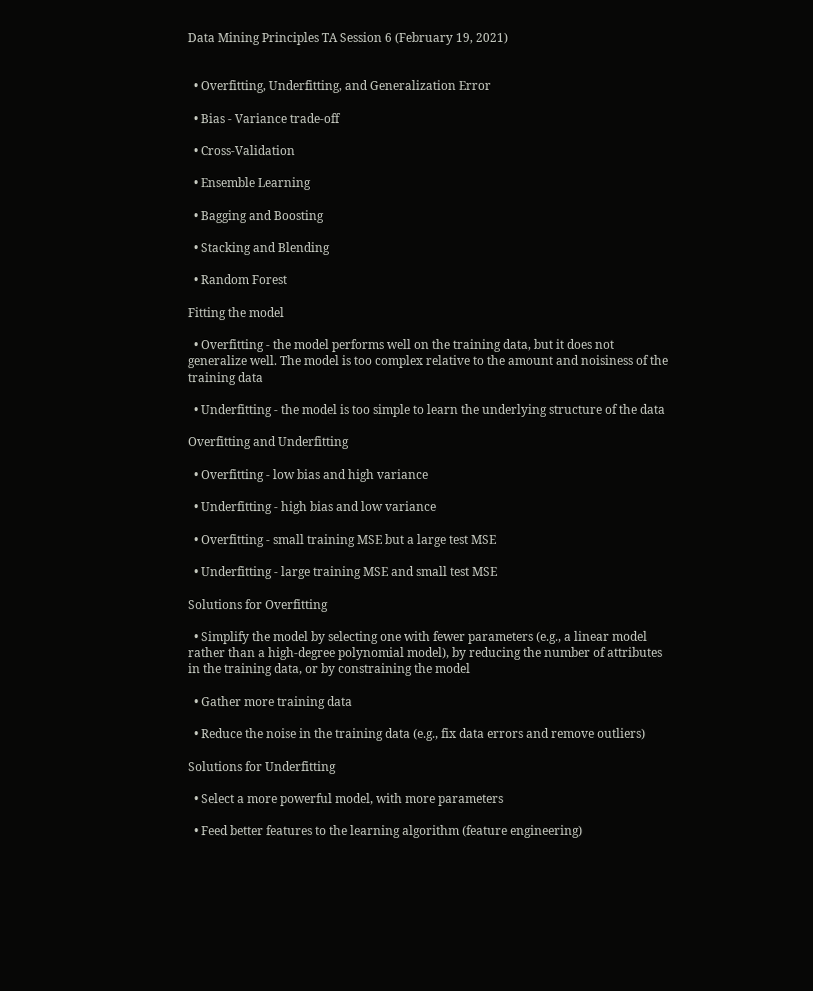Data Mining Principles TA Session 6 (February 19, 2021)


  • Overfitting, Underfitting, and Generalization Error

  • Bias - Variance trade-off

  • Cross-Validation

  • Ensemble Learning

  • Bagging and Boosting

  • Stacking and Blending

  • Random Forest

Fitting the model

  • Overfitting - the model performs well on the training data, but it does not generalize well. The model is too complex relative to the amount and noisiness of the training data

  • Underfitting - the model is too simple to learn the underlying structure of the data

Overfitting and Underfitting

  • Overfitting - low bias and high variance

  • Underfitting - high bias and low variance

  • Overfitting - small training MSE but a large test MSE

  • Underfitting - large training MSE and small test MSE

Solutions for Overfitting

  • Simplify the model by selecting one with fewer parameters (e.g., a linear model rather than a high-degree polynomial model), by reducing the number of attributes in the training data, or by constraining the model

  • Gather more training data

  • Reduce the noise in the training data (e.g., fix data errors and remove outliers)

Solutions for Underfitting

  • Select a more powerful model, with more parameters

  • Feed better features to the learning algorithm (feature engineering)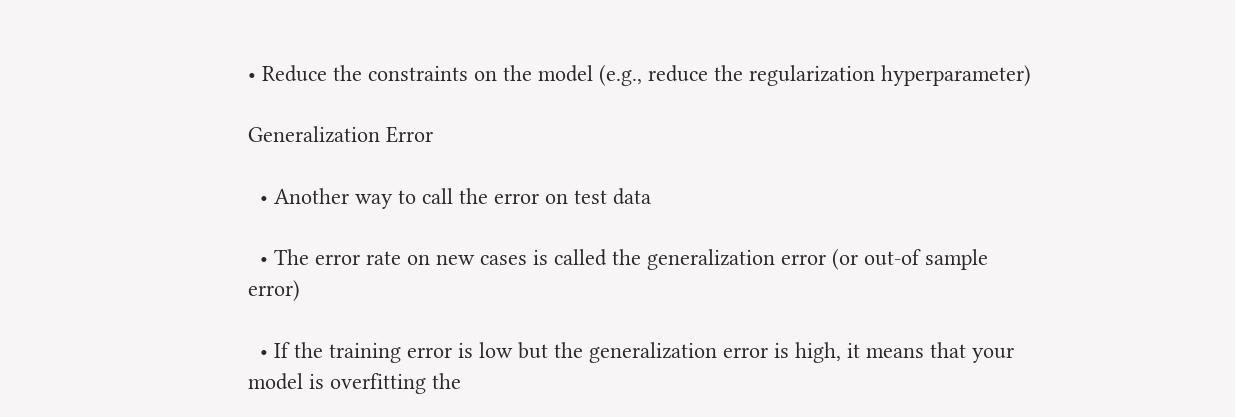• Reduce the constraints on the model (e.g., reduce the regularization hyperparameter)

Generalization Error

  • Another way to call the error on test data

  • The error rate on new cases is called the generalization error (or out-of sample error)

  • If the training error is low but the generalization error is high, it means that your model is overfitting the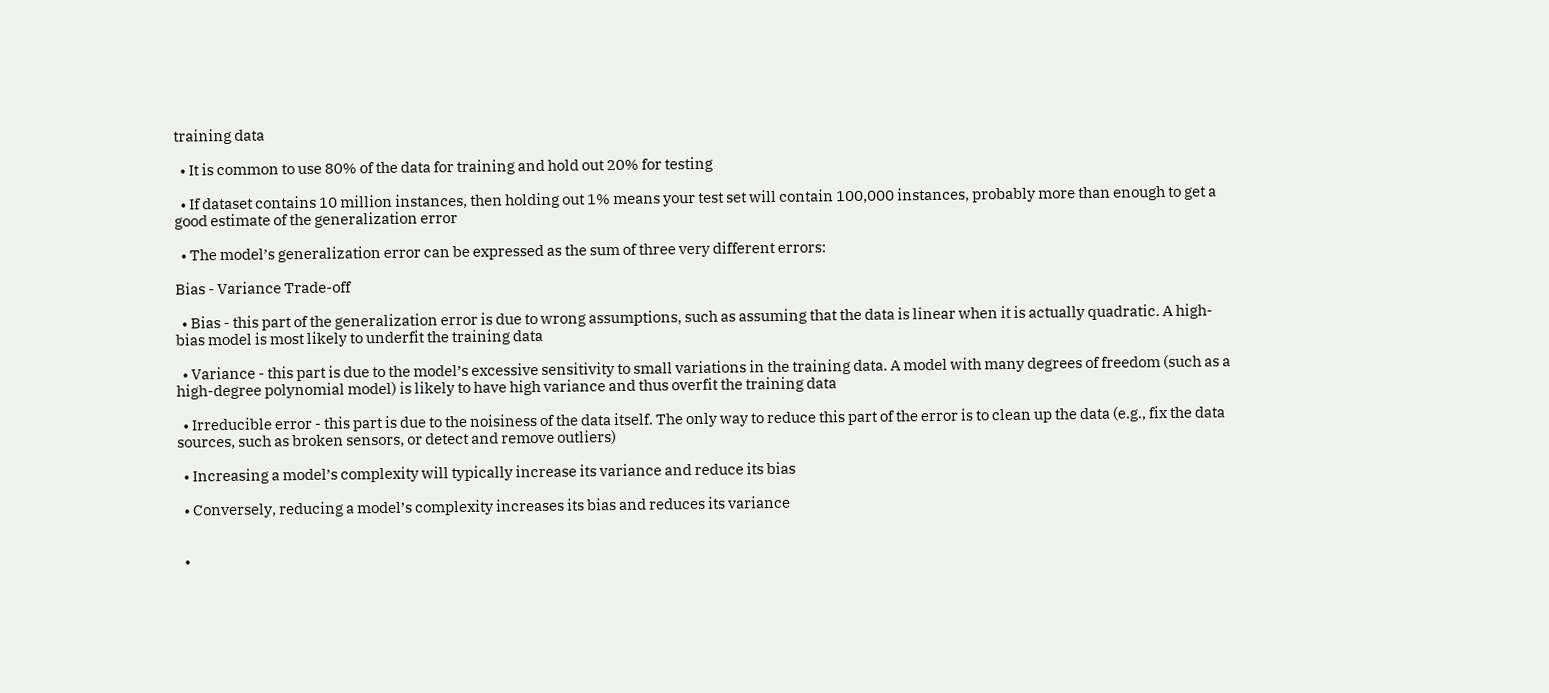training data

  • It is common to use 80% of the data for training and hold out 20% for testing

  • If dataset contains 10 million instances, then holding out 1% means your test set will contain 100,000 instances, probably more than enough to get a good estimate of the generalization error

  • The model’s generalization error can be expressed as the sum of three very different errors:

Bias - Variance Trade-off

  • Bias - this part of the generalization error is due to wrong assumptions, such as assuming that the data is linear when it is actually quadratic. A high-bias model is most likely to underfit the training data

  • Variance - this part is due to the model’s excessive sensitivity to small variations in the training data. A model with many degrees of freedom (such as a high-degree polynomial model) is likely to have high variance and thus overfit the training data

  • Irreducible error - this part is due to the noisiness of the data itself. The only way to reduce this part of the error is to clean up the data (e.g., fix the data sources, such as broken sensors, or detect and remove outliers)

  • Increasing a model’s complexity will typically increase its variance and reduce its bias

  • Conversely, reducing a model’s complexity increases its bias and reduces its variance


  •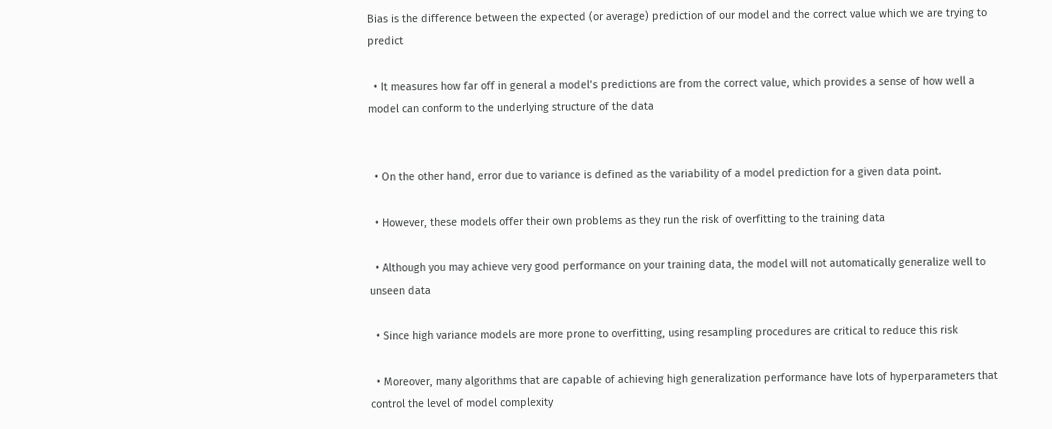Bias is the difference between the expected (or average) prediction of our model and the correct value which we are trying to predict

  • It measures how far off in general a model’s predictions are from the correct value, which provides a sense of how well a model can conform to the underlying structure of the data


  • On the other hand, error due to variance is defined as the variability of a model prediction for a given data point.

  • However, these models offer their own problems as they run the risk of overfitting to the training data

  • Although you may achieve very good performance on your training data, the model will not automatically generalize well to unseen data

  • Since high variance models are more prone to overfitting, using resampling procedures are critical to reduce this risk

  • Moreover, many algorithms that are capable of achieving high generalization performance have lots of hyperparameters that control the level of model complexity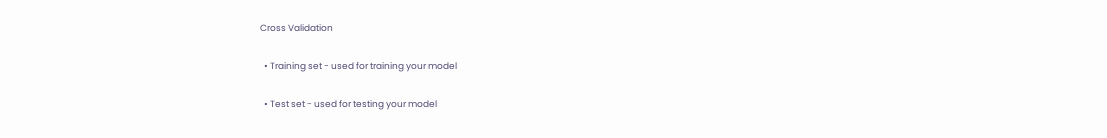Cross Validation

  • Training set - used for training your model

  • Test set - used for testing your model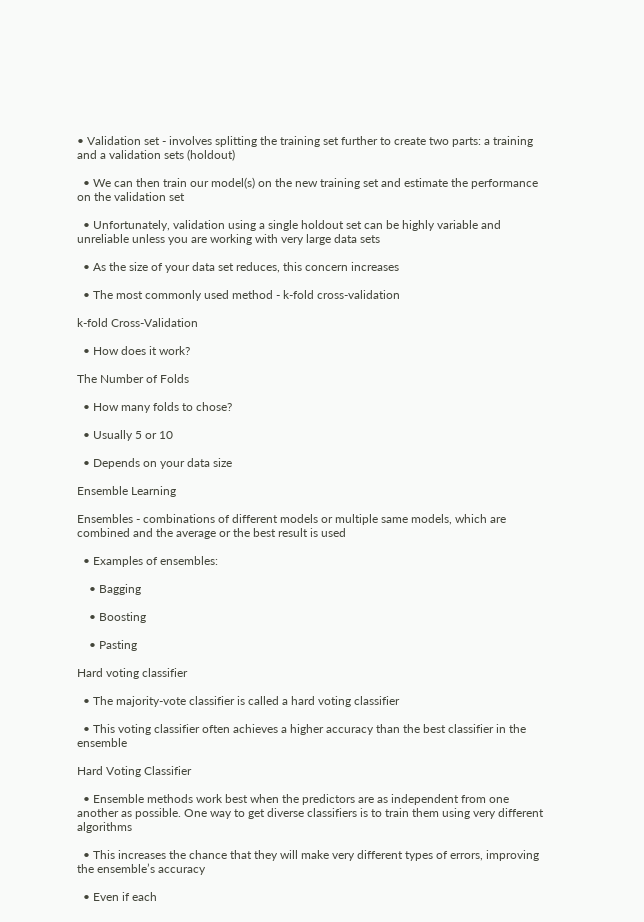• Validation set - involves splitting the training set further to create two parts: a training and a validation sets (holdout)

  • We can then train our model(s) on the new training set and estimate the performance on the validation set

  • Unfortunately, validation using a single holdout set can be highly variable and unreliable unless you are working with very large data sets

  • As the size of your data set reduces, this concern increases

  • The most commonly used method - k-fold cross-validation

k-fold Cross-Validation

  • How does it work?

The Number of Folds

  • How many folds to chose?

  • Usually 5 or 10

  • Depends on your data size

Ensemble Learning

Ensembles - combinations of different models or multiple same models, which are combined and the average or the best result is used

  • Examples of ensembles:

    • Bagging

    • Boosting

    • Pasting

Hard voting classifier

  • The majority-vote classifier is called a hard voting classifier

  • This voting classifier often achieves a higher accuracy than the best classifier in the ensemble

Hard Voting Classifier

  • Ensemble methods work best when the predictors are as independent from one another as possible. One way to get diverse classifiers is to train them using very different algorithms

  • This increases the chance that they will make very different types of errors, improving the ensemble’s accuracy

  • Even if each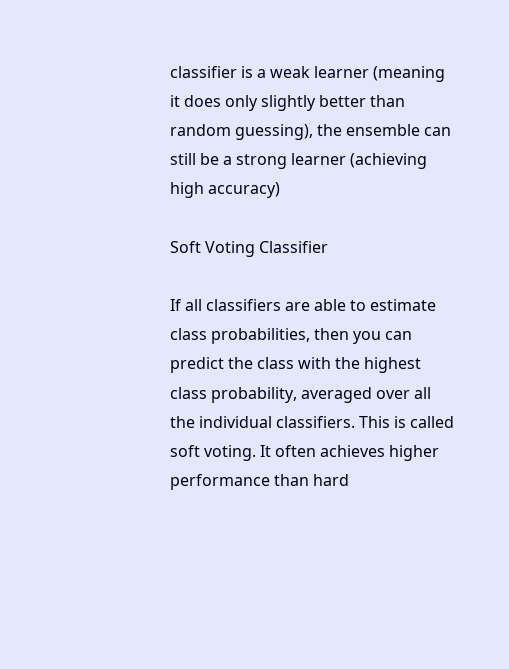classifier is a weak learner (meaning it does only slightly better than random guessing), the ensemble can still be a strong learner (achieving high accuracy)

Soft Voting Classifier

If all classifiers are able to estimate class probabilities, then you can predict the class with the highest class probability, averaged over all the individual classifiers. This is called soft voting. It often achieves higher performance than hard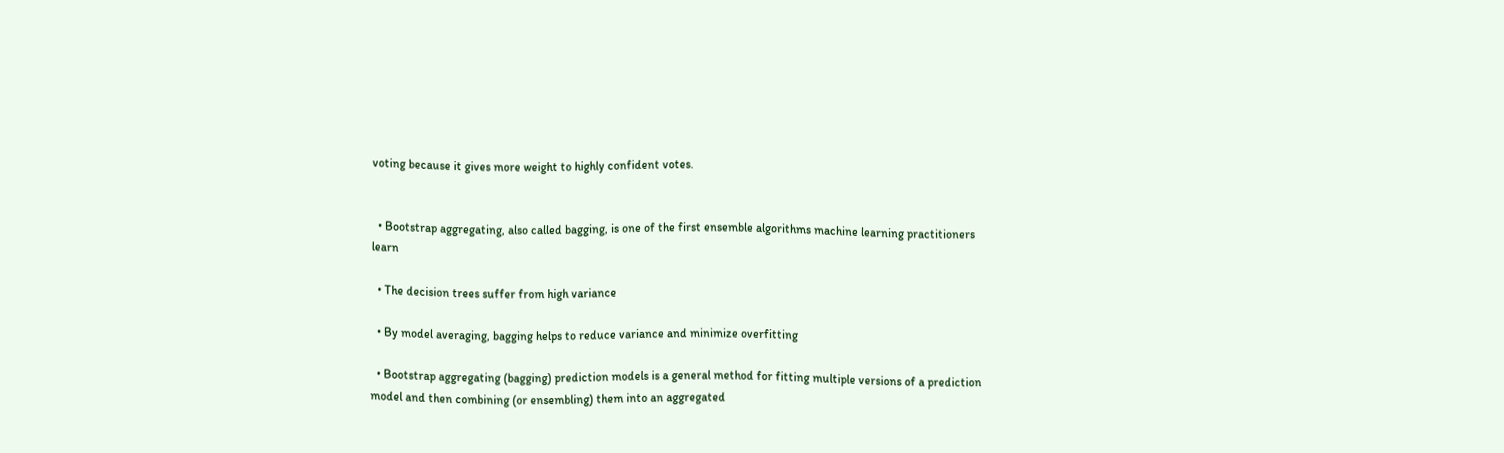voting because it gives more weight to highly confident votes.


  • Bootstrap aggregating, also called bagging, is one of the first ensemble algorithms machine learning practitioners learn

  • The decision trees suffer from high variance

  • By model averaging, bagging helps to reduce variance and minimize overfitting

  • Bootstrap aggregating (bagging) prediction models is a general method for fitting multiple versions of a prediction model and then combining (or ensembling) them into an aggregated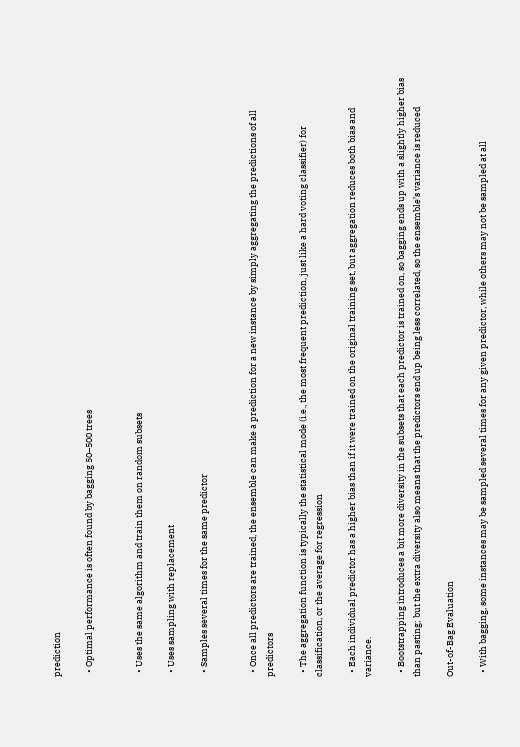prediction

  • Optimal performance is often found by bagging 50–500 trees


  • Uses the same algorithm and train them on random subsets

  • Uses sampling with replacement

  • Samples several times for the same predictor


  • Once all predictors are trained, the ensemble can make a prediction for a new instance by simply aggregating the predictions of all predictors

  • The aggregation function is typically the statistical mode (i.e., the most frequent prediction, just like a hard voting classifier) for classification, or the average for regression

  • Each individual predictor has a higher bias than if it were trained on the original training set, but aggregation reduces both bias and variance.

  • Bootstrapping introduces a bit more diversity in the subsets that each predictor is trained on, so bagging ends up with a slightly higher bias than pasting; but the extra diversity also means that the predictors end up being less correlated, so the ensemble’s variance is reduced

Out-of-Bag Evaluation

  • With bagging, some instances may be sampled several times for any given predictor, while others may not be sampled at all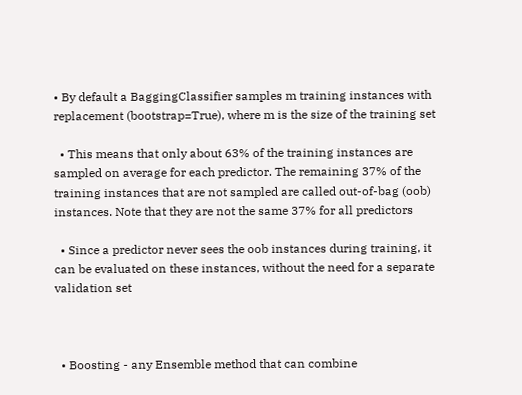• By default a BaggingClassifier samples m training instances with replacement (bootstrap=True), where m is the size of the training set

  • This means that only about 63% of the training instances are sampled on average for each predictor. The remaining 37% of the training instances that are not sampled are called out-of-bag (oob) instances. Note that they are not the same 37% for all predictors

  • Since a predictor never sees the oob instances during training, it can be evaluated on these instances, without the need for a separate validation set



  • Boosting - any Ensemble method that can combine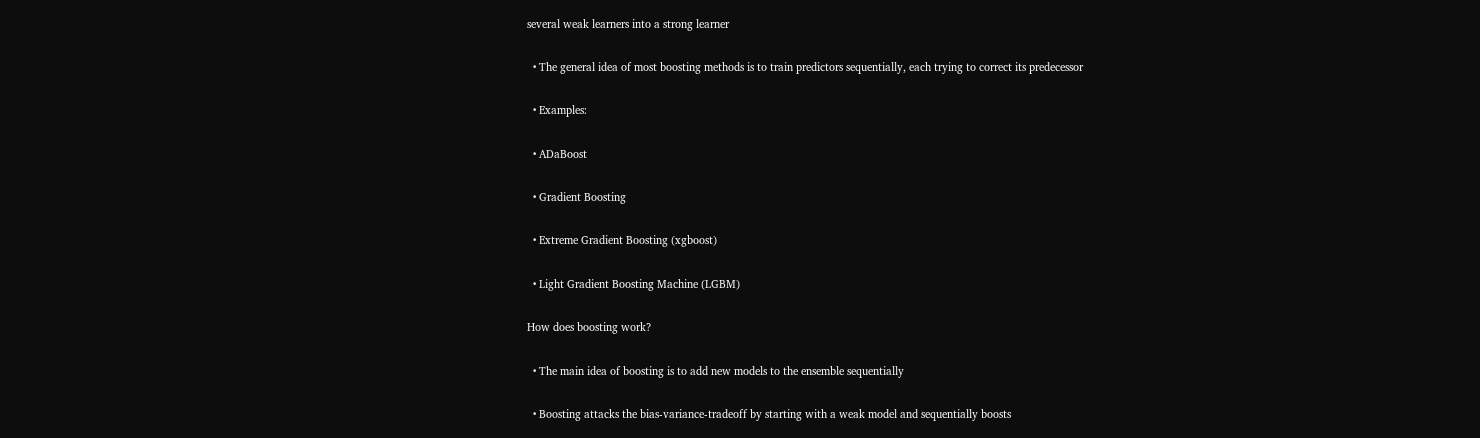several weak learners into a strong learner

  • The general idea of most boosting methods is to train predictors sequentially, each trying to correct its predecessor

  • Examples:

  • ADaBoost

  • Gradient Boosting

  • Extreme Gradient Boosting (xgboost)

  • Light Gradient Boosting Machine (LGBM)

How does boosting work?

  • The main idea of boosting is to add new models to the ensemble sequentially

  • Boosting attacks the bias-variance-tradeoff by starting with a weak model and sequentially boosts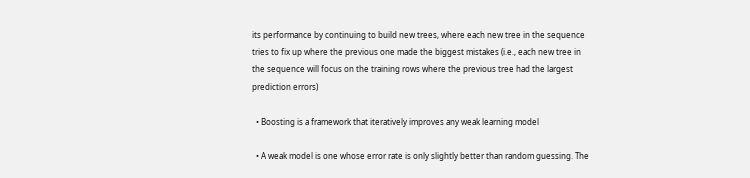its performance by continuing to build new trees, where each new tree in the sequence tries to fix up where the previous one made the biggest mistakes (i.e., each new tree in the sequence will focus on the training rows where the previous tree had the largest prediction errors)

  • Boosting is a framework that iteratively improves any weak learning model

  • A weak model is one whose error rate is only slightly better than random guessing. The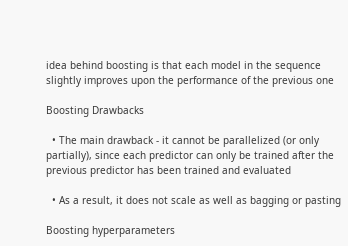idea behind boosting is that each model in the sequence slightly improves upon the performance of the previous one

Boosting Drawbacks

  • The main drawback - it cannot be parallelized (or only partially), since each predictor can only be trained after the previous predictor has been trained and evaluated

  • As a result, it does not scale as well as bagging or pasting

Boosting hyperparameters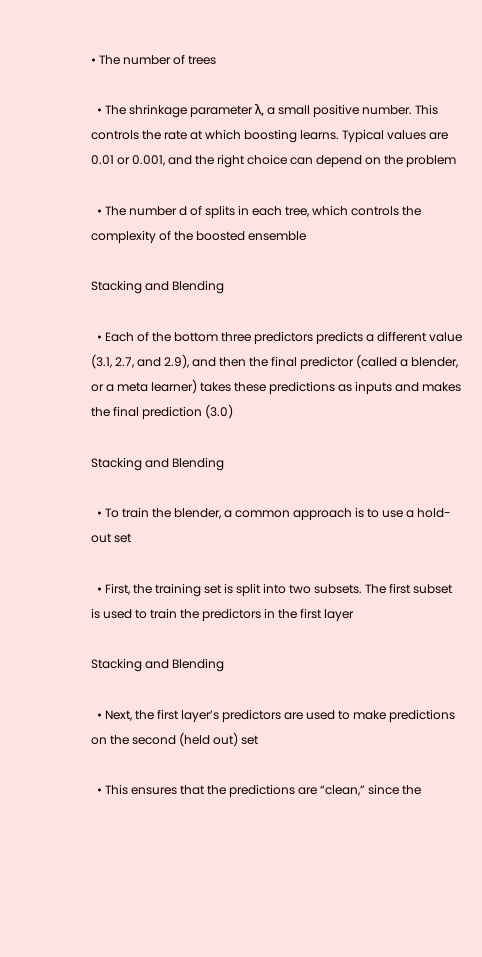• The number of trees

  • The shrinkage parameter λ, a small positive number. This controls the rate at which boosting learns. Typical values are 0.01 or 0.001, and the right choice can depend on the problem

  • The number d of splits in each tree, which controls the complexity of the boosted ensemble

Stacking and Blending

  • Each of the bottom three predictors predicts a different value (3.1, 2.7, and 2.9), and then the final predictor (called a blender, or a meta learner) takes these predictions as inputs and makes the final prediction (3.0)

Stacking and Blending

  • To train the blender, a common approach is to use a hold-out set

  • First, the training set is split into two subsets. The first subset is used to train the predictors in the first layer

Stacking and Blending

  • Next, the first layer’s predictors are used to make predictions on the second (held out) set

  • This ensures that the predictions are “clean,” since the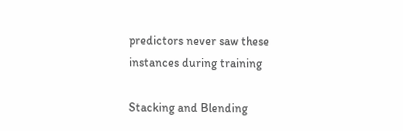predictors never saw these instances during training

Stacking and Blending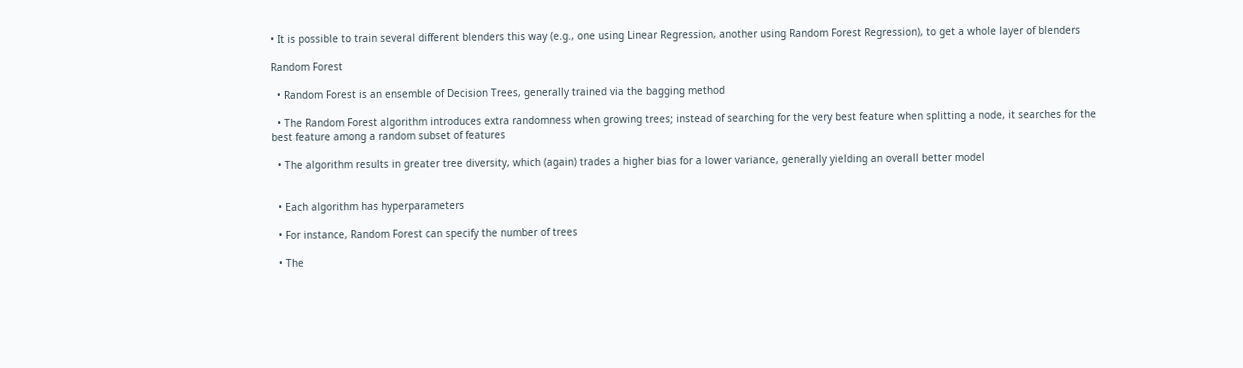• It is possible to train several different blenders this way (e.g., one using Linear Regression, another using Random Forest Regression), to get a whole layer of blenders

Random Forest

  • Random Forest is an ensemble of Decision Trees, generally trained via the bagging method

  • The Random Forest algorithm introduces extra randomness when growing trees; instead of searching for the very best feature when splitting a node, it searches for the best feature among a random subset of features

  • The algorithm results in greater tree diversity, which (again) trades a higher bias for a lower variance, generally yielding an overall better model


  • Each algorithm has hyperparameters

  • For instance, Random Forest can specify the number of trees

  • The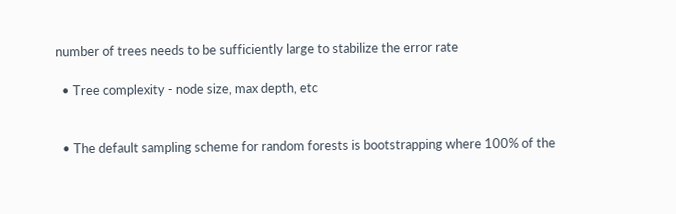number of trees needs to be sufficiently large to stabilize the error rate

  • Tree complexity - node size, max depth, etc


  • The default sampling scheme for random forests is bootstrapping where 100% of the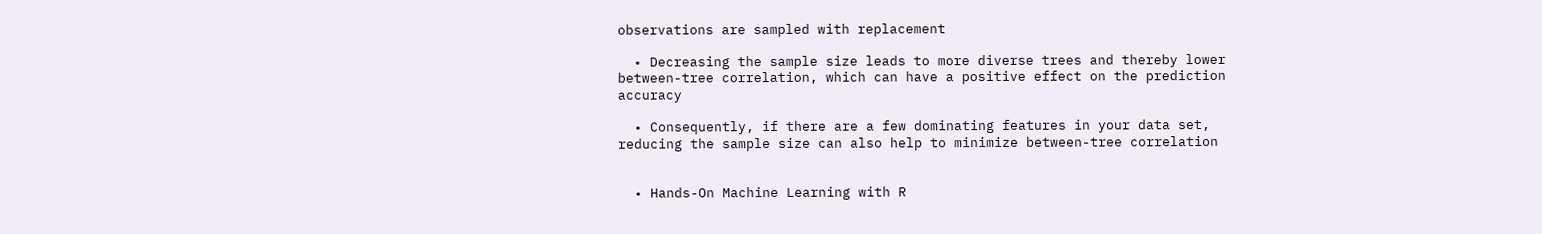observations are sampled with replacement

  • Decreasing the sample size leads to more diverse trees and thereby lower between-tree correlation, which can have a positive effect on the prediction accuracy

  • Consequently, if there are a few dominating features in your data set, reducing the sample size can also help to minimize between-tree correlation


  • Hands-On Machine Learning with R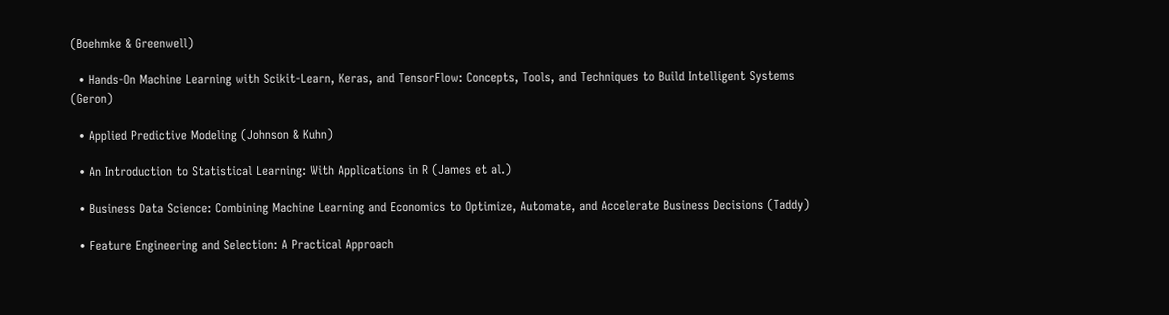(Boehmke & Greenwell)

  • Hands-On Machine Learning with Scikit-Learn, Keras, and TensorFlow: Concepts, Tools, and Techniques to Build Intelligent Systems (Geron)

  • Applied Predictive Modeling (Johnson & Kuhn)

  • An Introduction to Statistical Learning: With Applications in R (James et al.)

  • Business Data Science: Combining Machine Learning and Economics to Optimize, Automate, and Accelerate Business Decisions (Taddy)

  • Feature Engineering and Selection: A Practical Approach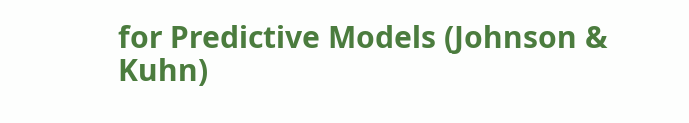for Predictive Models (Johnson & Kuhn)